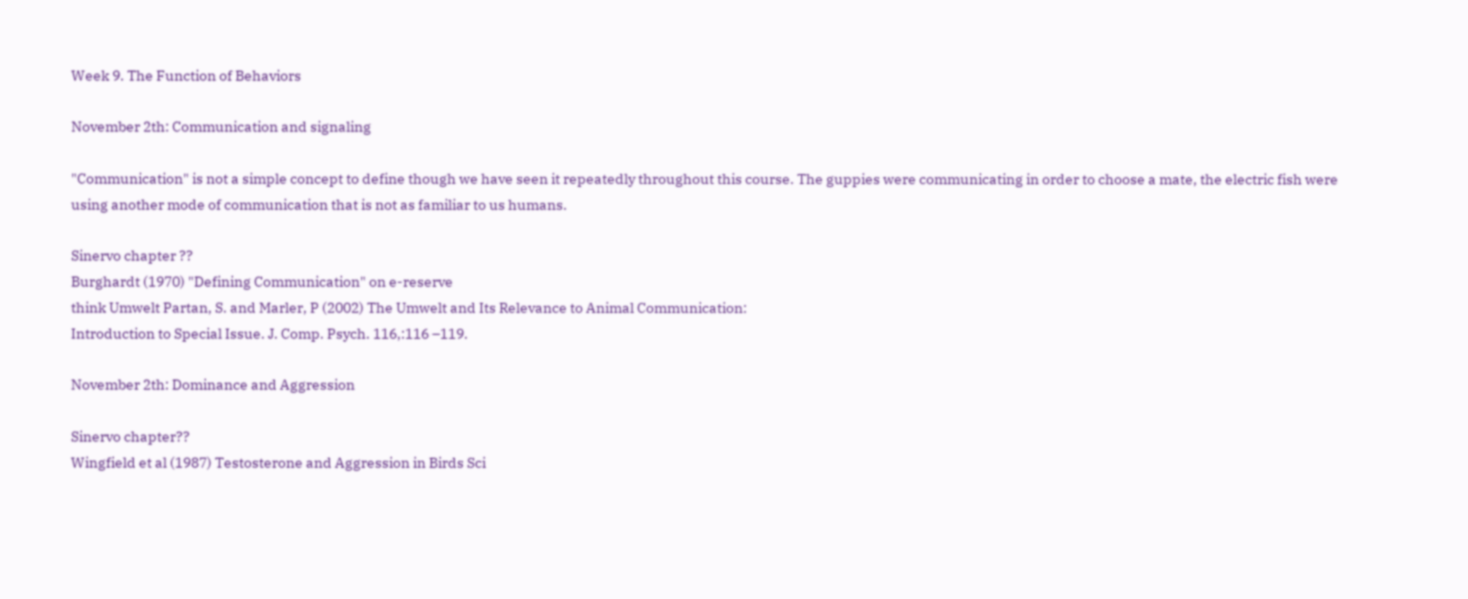Week 9. The Function of Behaviors

November 2th: Communication and signaling

"Communication" is not a simple concept to define though we have seen it repeatedly throughout this course. The guppies were communicating in order to choose a mate, the electric fish were using another mode of communication that is not as familiar to us humans.

Sinervo chapter ??
Burghardt (1970) "Defining Communication" on e-reserve
think Umwelt Partan, S. and Marler, P (2002) The Umwelt and Its Relevance to Animal Communication:
Introduction to Special Issue. J. Comp. Psych. 116,:116 –119.

November 2th: Dominance and Aggression

Sinervo chapter??
Wingfield et al (1987) Testosterone and Aggression in Birds Sci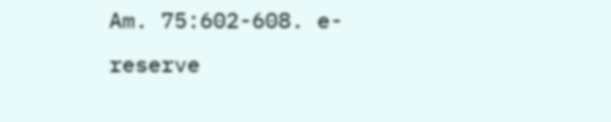Am. 75:602-608. e-reserve